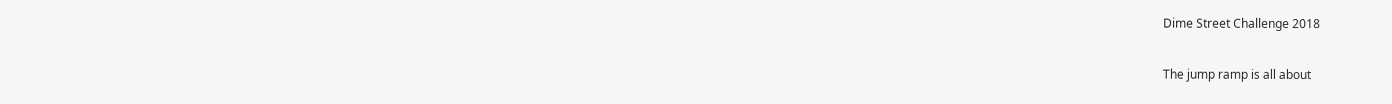Dime Street Challenge 2018

The jump ramp is all about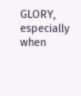GLORY, especially when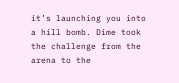it’s launching you into a hill bomb. Dime took the challenge from the arena to the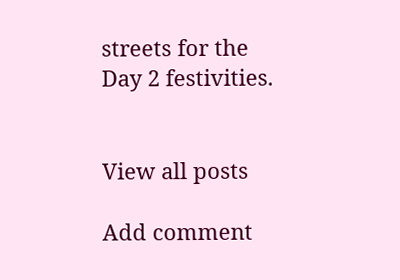streets for the Day 2 festivities.


View all posts

Add comment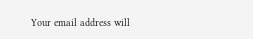Your email address will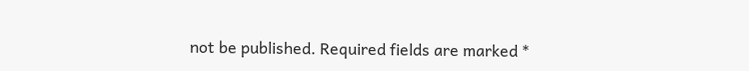not be published. Required fields are marked *